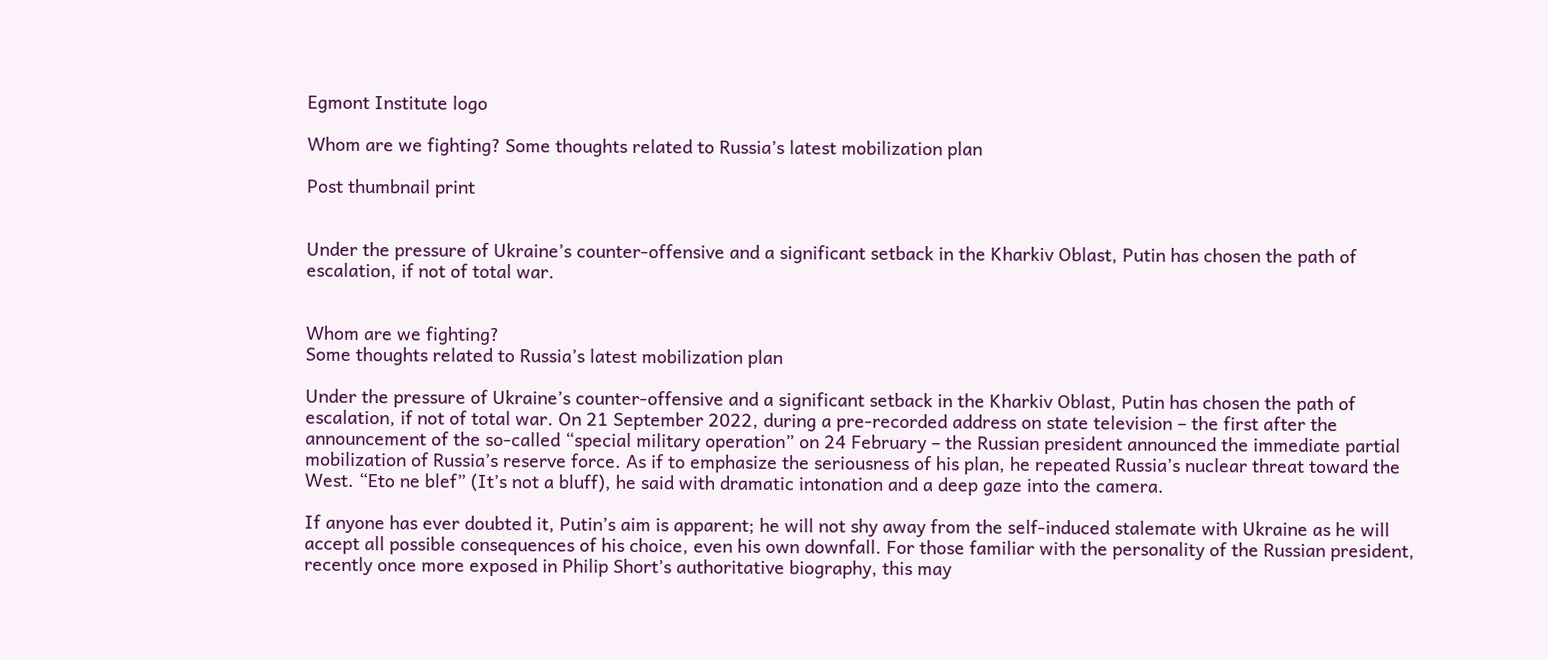Egmont Institute logo

Whom are we fighting? Some thoughts related to Russia’s latest mobilization plan

Post thumbnail print


Under the pressure of Ukraine’s counter-offensive and a significant setback in the Kharkiv Oblast, Putin has chosen the path of escalation, if not of total war.


Whom are we fighting?
Some thoughts related to Russia’s latest mobilization plan

Under the pressure of Ukraine’s counter-offensive and a significant setback in the Kharkiv Oblast, Putin has chosen the path of escalation, if not of total war. On 21 September 2022, during a pre-recorded address on state television – the first after the announcement of the so-called “special military operation” on 24 February – the Russian president announced the immediate partial mobilization of Russia’s reserve force. As if to emphasize the seriousness of his plan, he repeated Russia’s nuclear threat toward the West. “Eto ne blef” (It’s not a bluff), he said with dramatic intonation and a deep gaze into the camera.

If anyone has ever doubted it, Putin’s aim is apparent; he will not shy away from the self-induced stalemate with Ukraine as he will accept all possible consequences of his choice, even his own downfall. For those familiar with the personality of the Russian president, recently once more exposed in Philip Short’s authoritative biography, this may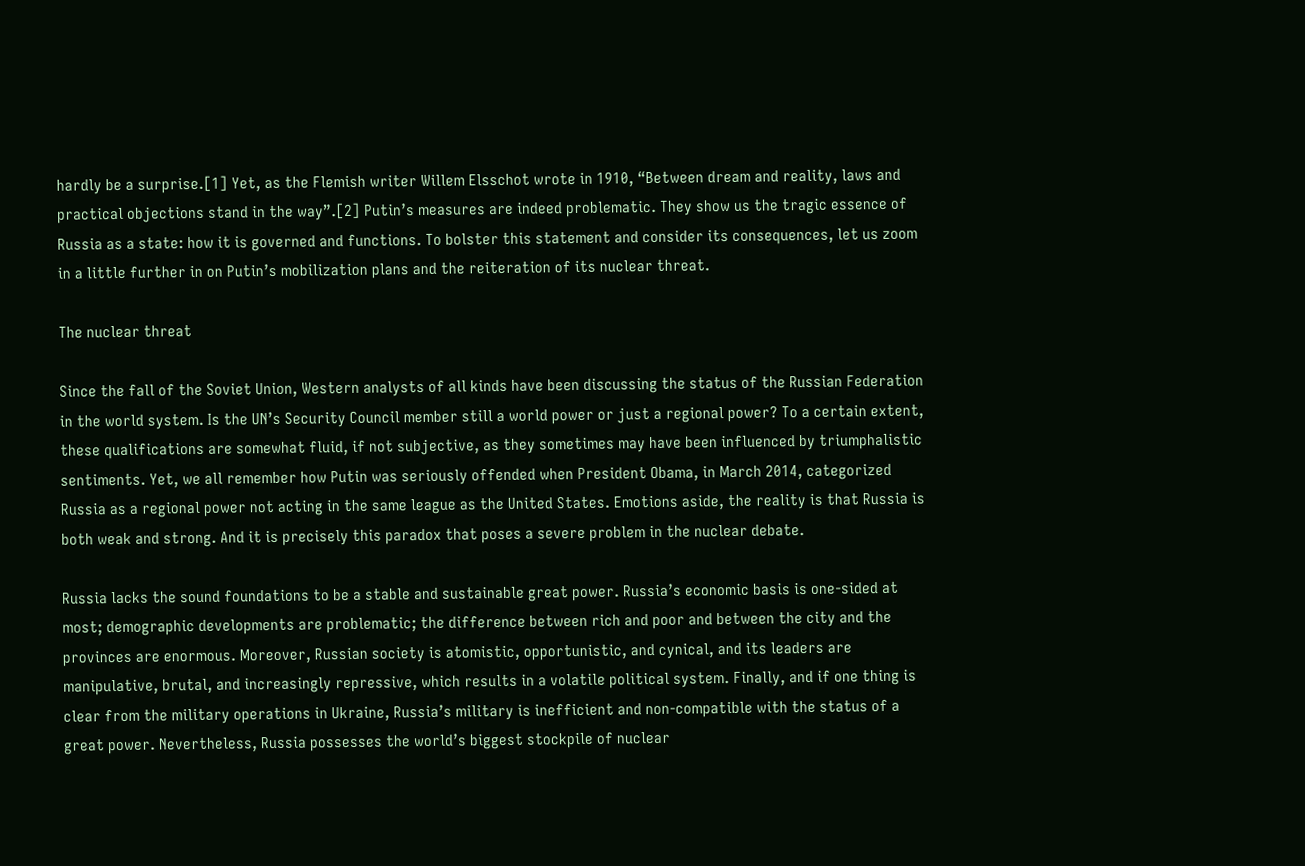hardly be a surprise.[1] Yet, as the Flemish writer Willem Elsschot wrote in 1910, “Between dream and reality, laws and practical objections stand in the way”.[2] Putin’s measures are indeed problematic. They show us the tragic essence of Russia as a state: how it is governed and functions. To bolster this statement and consider its consequences, let us zoom in a little further in on Putin’s mobilization plans and the reiteration of its nuclear threat.

The nuclear threat

Since the fall of the Soviet Union, Western analysts of all kinds have been discussing the status of the Russian Federation in the world system. Is the UN’s Security Council member still a world power or just a regional power? To a certain extent, these qualifications are somewhat fluid, if not subjective, as they sometimes may have been influenced by triumphalistic sentiments. Yet, we all remember how Putin was seriously offended when President Obama, in March 2014, categorized Russia as a regional power not acting in the same league as the United States. Emotions aside, the reality is that Russia is both weak and strong. And it is precisely this paradox that poses a severe problem in the nuclear debate.

Russia lacks the sound foundations to be a stable and sustainable great power. Russia’s economic basis is one-sided at most; demographic developments are problematic; the difference between rich and poor and between the city and the provinces are enormous. Moreover, Russian society is atomistic, opportunistic, and cynical, and its leaders are manipulative, brutal, and increasingly repressive, which results in a volatile political system. Finally, and if one thing is clear from the military operations in Ukraine, Russia’s military is inefficient and non-compatible with the status of a great power. Nevertheless, Russia possesses the world’s biggest stockpile of nuclear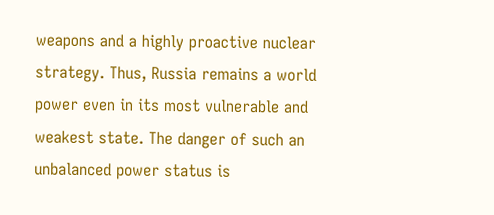weapons and a highly proactive nuclear strategy. Thus, Russia remains a world power even in its most vulnerable and weakest state. The danger of such an unbalanced power status is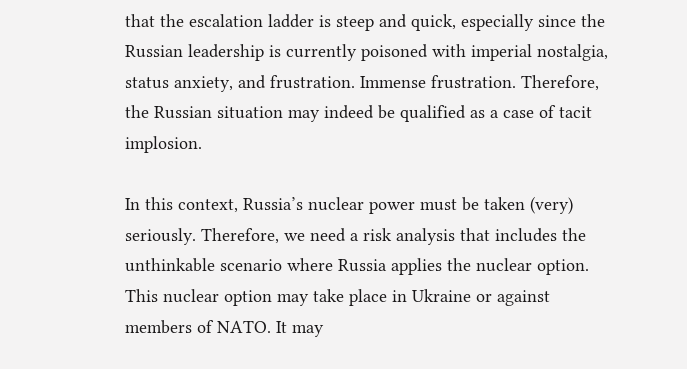that the escalation ladder is steep and quick, especially since the Russian leadership is currently poisoned with imperial nostalgia, status anxiety, and frustration. Immense frustration. Therefore, the Russian situation may indeed be qualified as a case of tacit implosion.

In this context, Russia’s nuclear power must be taken (very) seriously. Therefore, we need a risk analysis that includes the unthinkable scenario where Russia applies the nuclear option. This nuclear option may take place in Ukraine or against members of NATO. It may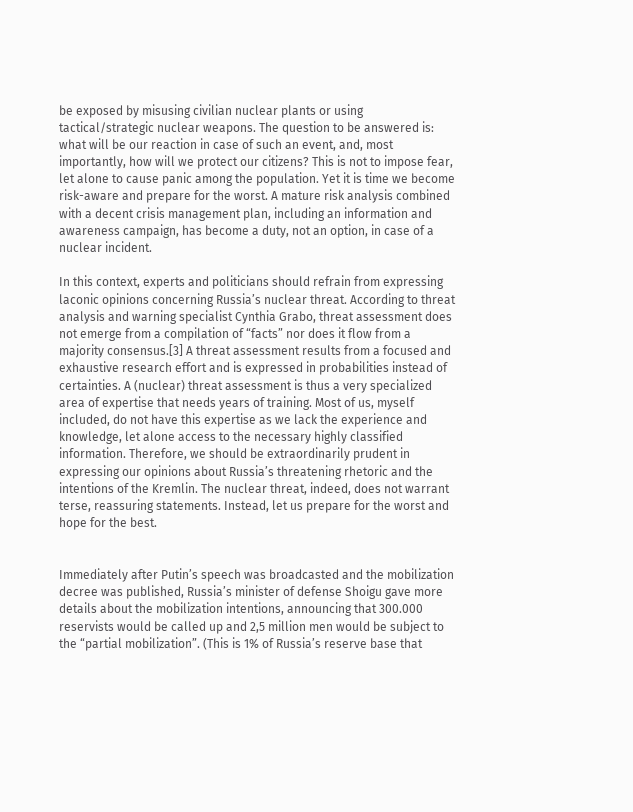be exposed by misusing civilian nuclear plants or using tactical/strategic nuclear weapons. The question to be answered is: what will be our reaction in case of such an event, and, most importantly, how will we protect our citizens? This is not to impose fear, let alone to cause panic among the population. Yet it is time we become risk-aware and prepare for the worst. A mature risk analysis combined with a decent crisis management plan, including an information and awareness campaign, has become a duty, not an option, in case of a nuclear incident.

In this context, experts and politicians should refrain from expressing laconic opinions concerning Russia’s nuclear threat. According to threat analysis and warning specialist Cynthia Grabo, threat assessment does not emerge from a compilation of “facts” nor does it flow from a majority consensus.[3] A threat assessment results from a focused and exhaustive research effort and is expressed in probabilities instead of certainties. A (nuclear) threat assessment is thus a very specialized area of expertise that needs years of training. Most of us, myself included, do not have this expertise as we lack the experience and knowledge, let alone access to the necessary highly classified information. Therefore, we should be extraordinarily prudent in expressing our opinions about Russia’s threatening rhetoric and the intentions of the Kremlin. The nuclear threat, indeed, does not warrant terse, reassuring statements. Instead, let us prepare for the worst and hope for the best.


Immediately after Putin’s speech was broadcasted and the mobilization decree was published, Russia’s minister of defense Shoigu gave more details about the mobilization intentions, announcing that 300.000 reservists would be called up and 2,5 million men would be subject to the “partial mobilization”. (This is 1% of Russia’s reserve base that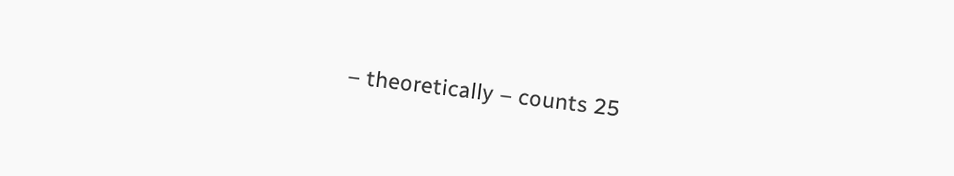– theoretically – counts 25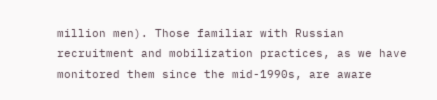million men). Those familiar with Russian recruitment and mobilization practices, as we have monitored them since the mid-1990s, are aware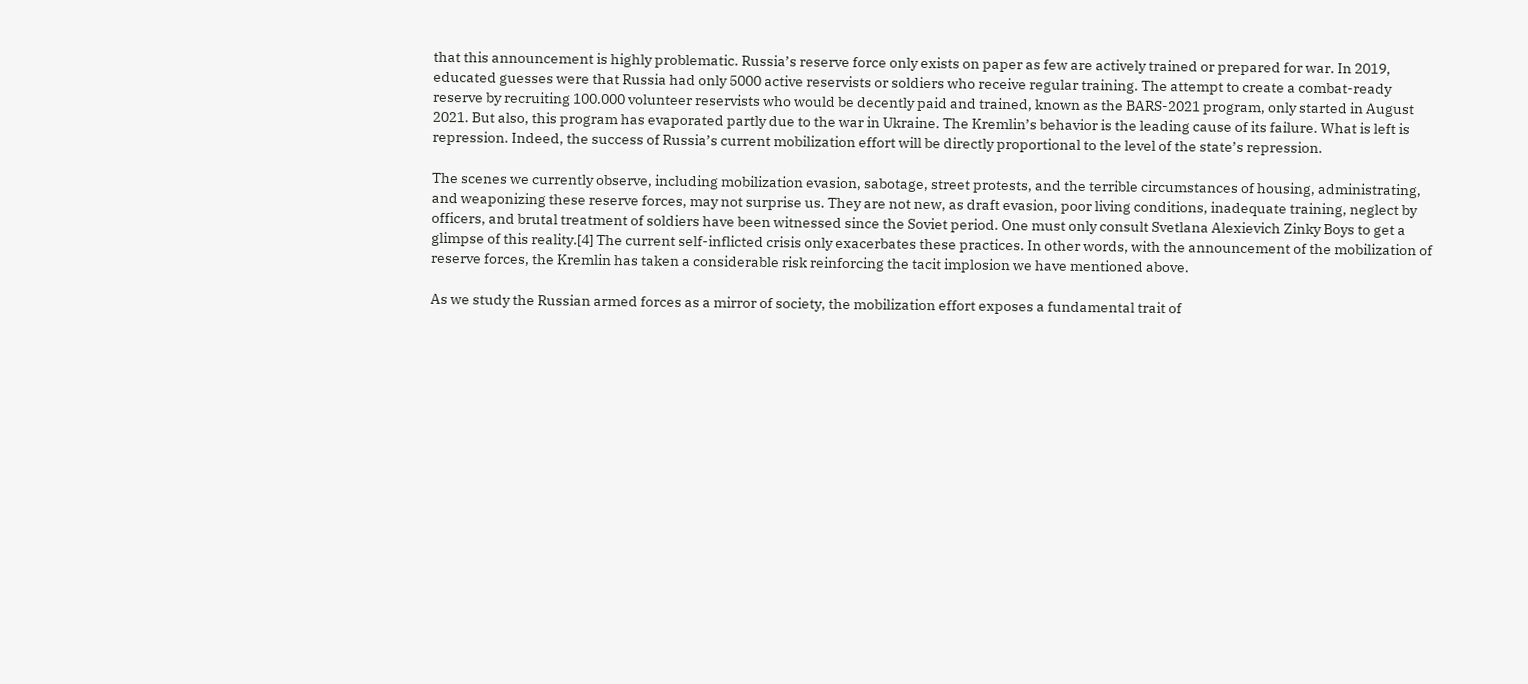that this announcement is highly problematic. Russia’s reserve force only exists on paper as few are actively trained or prepared for war. In 2019, educated guesses were that Russia had only 5000 active reservists or soldiers who receive regular training. The attempt to create a combat-ready reserve by recruiting 100.000 volunteer reservists who would be decently paid and trained, known as the BARS-2021 program, only started in August 2021. But also, this program has evaporated partly due to the war in Ukraine. The Kremlin’s behavior is the leading cause of its failure. What is left is repression. Indeed, the success of Russia’s current mobilization effort will be directly proportional to the level of the state’s repression.

The scenes we currently observe, including mobilization evasion, sabotage, street protests, and the terrible circumstances of housing, administrating, and weaponizing these reserve forces, may not surprise us. They are not new, as draft evasion, poor living conditions, inadequate training, neglect by officers, and brutal treatment of soldiers have been witnessed since the Soviet period. One must only consult Svetlana Alexievich Zinky Boys to get a glimpse of this reality.[4] The current self-inflicted crisis only exacerbates these practices. In other words, with the announcement of the mobilization of reserve forces, the Kremlin has taken a considerable risk reinforcing the tacit implosion we have mentioned above.

As we study the Russian armed forces as a mirror of society, the mobilization effort exposes a fundamental trait of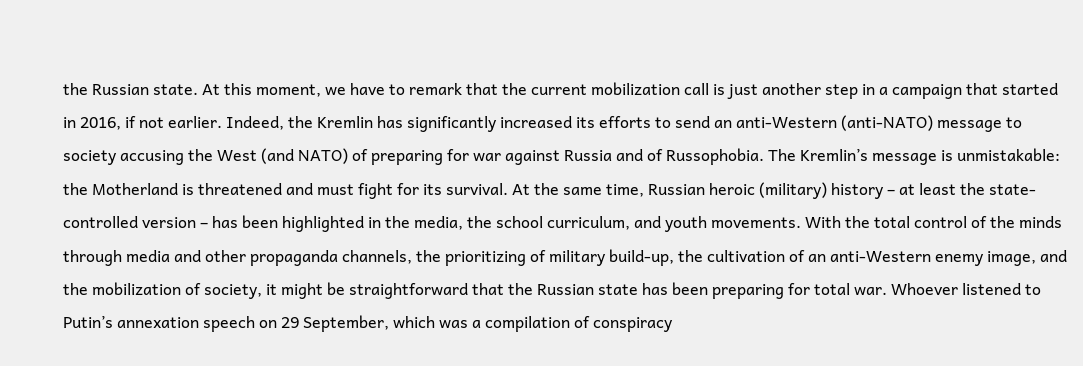the Russian state. At this moment, we have to remark that the current mobilization call is just another step in a campaign that started in 2016, if not earlier. Indeed, the Kremlin has significantly increased its efforts to send an anti-Western (anti-NATO) message to society accusing the West (and NATO) of preparing for war against Russia and of Russophobia. The Kremlin’s message is unmistakable: the Motherland is threatened and must fight for its survival. At the same time, Russian heroic (military) history – at least the state-controlled version – has been highlighted in the media, the school curriculum, and youth movements. With the total control of the minds through media and other propaganda channels, the prioritizing of military build-up, the cultivation of an anti-Western enemy image, and the mobilization of society, it might be straightforward that the Russian state has been preparing for total war. Whoever listened to Putin’s annexation speech on 29 September, which was a compilation of conspiracy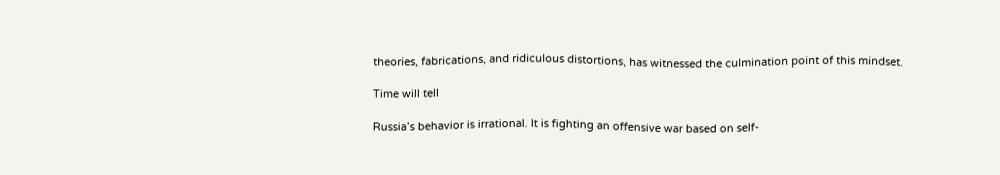theories, fabrications, and ridiculous distortions, has witnessed the culmination point of this mindset.

Time will tell

Russia’s behavior is irrational. It is fighting an offensive war based on self-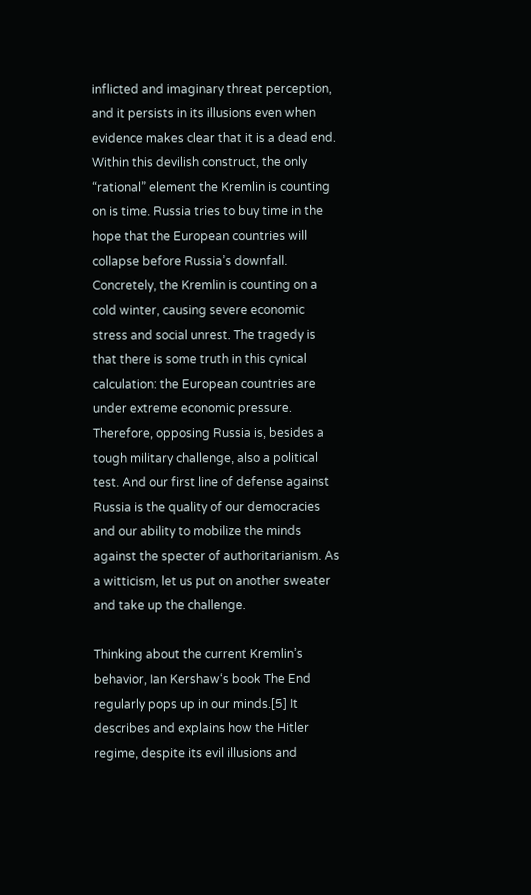inflicted and imaginary threat perception, and it persists in its illusions even when evidence makes clear that it is a dead end. Within this devilish construct, the only “rational” element the Kremlin is counting on is time. Russia tries to buy time in the hope that the European countries will collapse before Russia’s downfall. Concretely, the Kremlin is counting on a cold winter, causing severe economic stress and social unrest. The tragedy is that there is some truth in this cynical calculation: the European countries are under extreme economic pressure. Therefore, opposing Russia is, besides a tough military challenge, also a political test. And our first line of defense against Russia is the quality of our democracies and our ability to mobilize the minds against the specter of authoritarianism. As a witticism, let us put on another sweater and take up the challenge.

Thinking about the current Kremlin’s behavior, Ian Kershaw‘s book The End regularly pops up in our minds.[5] It describes and explains how the Hitler regime, despite its evil illusions and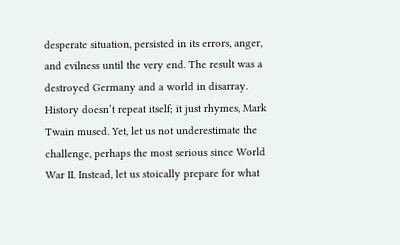desperate situation, persisted in its errors, anger, and evilness until the very end. The result was a destroyed Germany and a world in disarray. History doesn’t repeat itself; it just rhymes, Mark Twain mused. Yet, let us not underestimate the challenge, perhaps the most serious since World War II. Instead, let us stoically prepare for what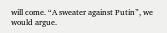will come. “A sweater against Putin”, we would argue.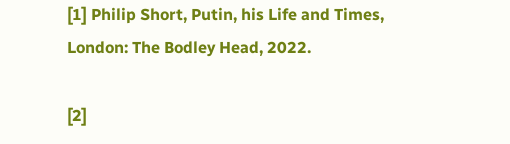[1] Philip Short, Putin, his Life and Times, London: The Bodley Head, 2022.

[2]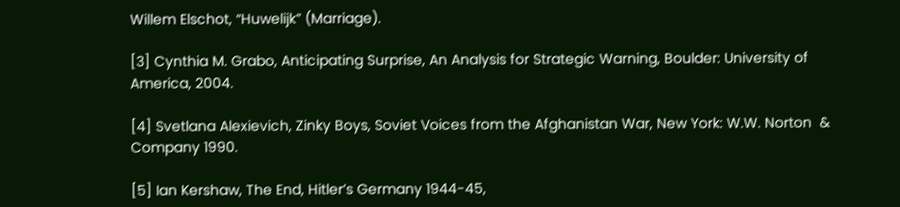Willem Elschot, “Huwelijk” (Marriage).

[3] Cynthia M. Grabo, Anticipating Surprise, An Analysis for Strategic Warning, Boulder: University of America, 2004.

[4] Svetlana Alexievich, Zinky Boys, Soviet Voices from the Afghanistan War, New York: W.W. Norton  & Company 1990.

[5] Ian Kershaw, The End, Hitler’s Germany 1944-45,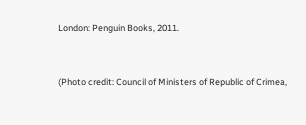London: Penguin Books, 2011.


(Photo credit: Council of Ministers of Republic of Crimea,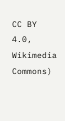CC BY 4.0, Wikimedia Commons)